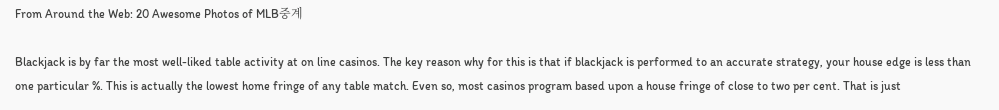From Around the Web: 20 Awesome Photos of MLB중계

Blackjack is by far the most well-liked table activity at on line casinos. The key reason why for this is that if blackjack is performed to an accurate strategy, your house edge is less than one particular %. This is actually the lowest home fringe of any table match. Even so, most casinos program based upon a house fringe of close to two per cent. That is just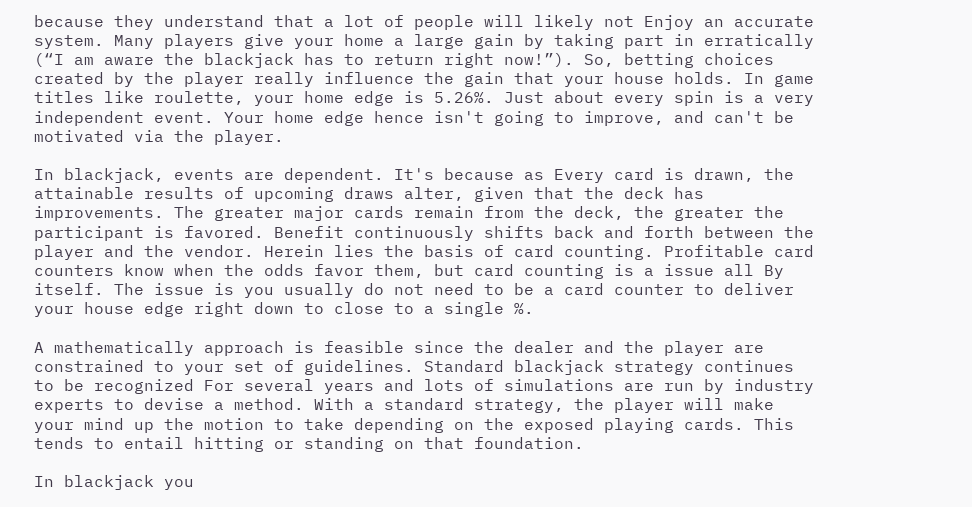because they understand that a lot of people will likely not Enjoy an accurate system. Many players give your home a large gain by taking part in erratically (“I am aware the blackjack has to return right now!”). So, betting choices created by the player really influence the gain that your house holds. In game titles like roulette, your home edge is 5.26%. Just about every spin is a very independent event. Your home edge hence isn't going to improve, and can't be motivated via the player.

In blackjack, events are dependent. It's because as Every card is drawn, the attainable results of upcoming draws alter, given that the deck has improvements. The greater major cards remain from the deck, the greater the participant is favored. Benefit continuously shifts back and forth between the player and the vendor. Herein lies the basis of card counting. Profitable card counters know when the odds favor them, but card counting is a issue all By itself. The issue is you usually do not need to be a card counter to deliver your house edge right down to close to a single %.

A mathematically approach is feasible since the dealer and the player are constrained to your set of guidelines. Standard blackjack strategy continues to be recognized For several years and lots of simulations are run by industry experts to devise a method. With a standard strategy, the player will make your mind up the motion to take depending on the exposed playing cards. This tends to entail hitting or standing on that foundation.

In blackjack you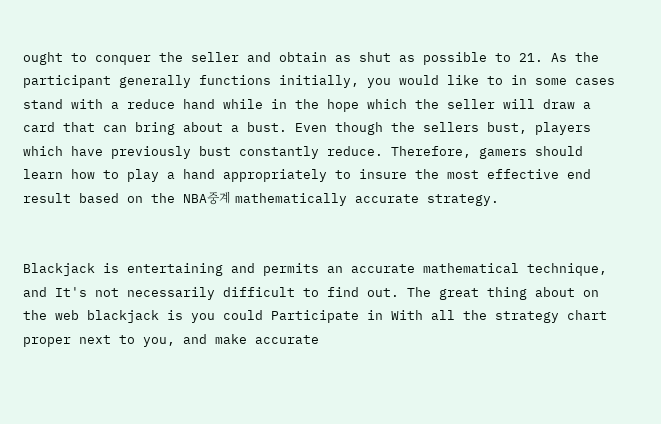ought to conquer the seller and obtain as shut as possible to 21. As the participant generally functions initially, you would like to in some cases stand with a reduce hand while in the hope which the seller will draw a card that can bring about a bust. Even though the sellers bust, players which have previously bust constantly reduce. Therefore, gamers should learn how to play a hand appropriately to insure the most effective end result based on the NBA중계 mathematically accurate strategy.


Blackjack is entertaining and permits an accurate mathematical technique, and It's not necessarily difficult to find out. The great thing about on the web blackjack is you could Participate in With all the strategy chart proper next to you, and make accurate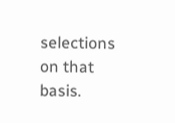selections on that basis.